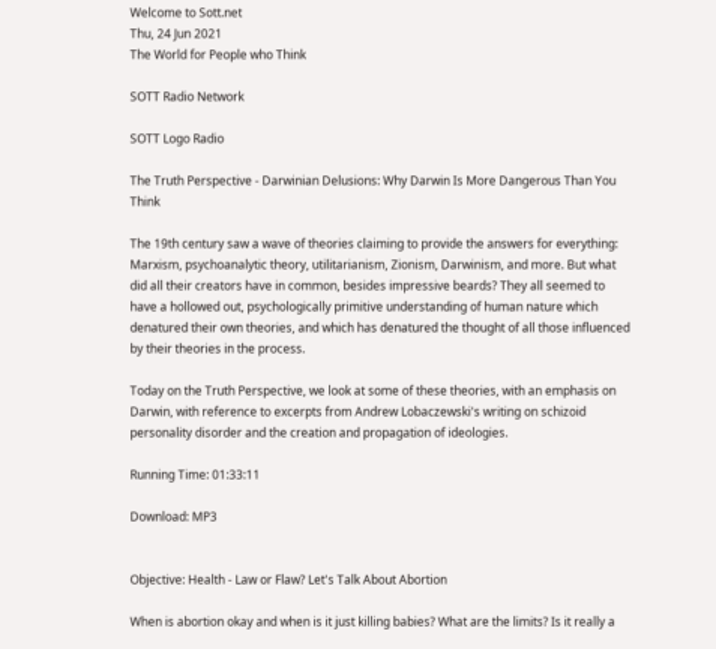Welcome to Sott.net
Thu, 24 Jun 2021
The World for People who Think

SOTT Radio Network

SOTT Logo Radio

The Truth Perspective - Darwinian Delusions: Why Darwin Is More Dangerous Than You Think

The 19th century saw a wave of theories claiming to provide the answers for everything: Marxism, psychoanalytic theory, utilitarianism, Zionism, Darwinism, and more. But what did all their creators have in common, besides impressive beards? They all seemed to have a hollowed out, psychologically primitive understanding of human nature which denatured their own theories, and which has denatured the thought of all those influenced by their theories in the process.

Today on the Truth Perspective, we look at some of these theories, with an emphasis on Darwin, with reference to excerpts from Andrew Lobaczewski's writing on schizoid personality disorder and the creation and propagation of ideologies.

Running Time: 01:33:11

Download: MP3


Objective: Health - Law or Flaw? Let's Talk About Abortion

When is abortion okay and when is it just killing babies? What are the limits? Is it really a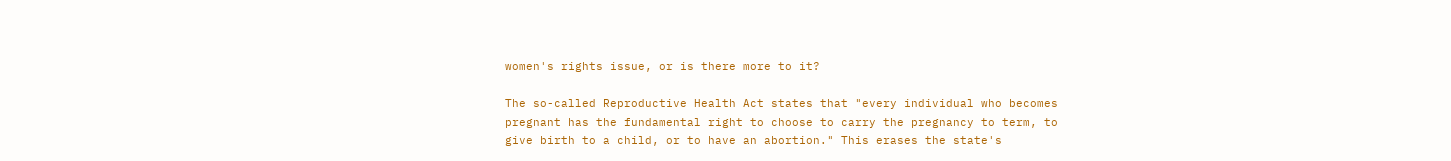women's rights issue, or is there more to it?

The so-called Reproductive Health Act states that "every individual who becomes pregnant has the fundamental right to choose to carry the pregnancy to term, to give birth to a child, or to have an abortion." This erases the state's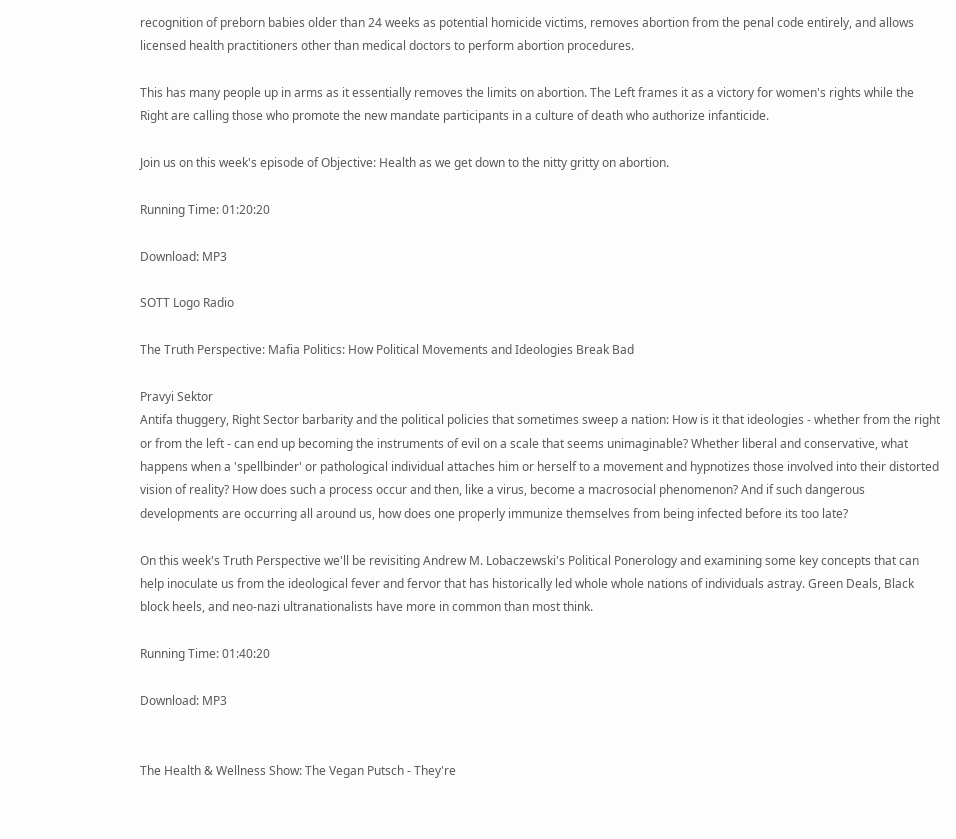recognition of preborn babies older than 24 weeks as potential homicide victims, removes abortion from the penal code entirely, and allows licensed health practitioners other than medical doctors to perform abortion procedures.

This has many people up in arms as it essentially removes the limits on abortion. The Left frames it as a victory for women's rights while the Right are calling those who promote the new mandate participants in a culture of death who authorize infanticide.

Join us on this week's episode of Objective: Health as we get down to the nitty gritty on abortion.

Running Time: 01:20:20

Download: MP3

SOTT Logo Radio

The Truth Perspective: Mafia Politics: How Political Movements and Ideologies Break Bad

Pravyi Sektor
Antifa thuggery, Right Sector barbarity and the political policies that sometimes sweep a nation: How is it that ideologies - whether from the right or from the left - can end up becoming the instruments of evil on a scale that seems unimaginable? Whether liberal and conservative, what happens when a 'spellbinder' or pathological individual attaches him or herself to a movement and hypnotizes those involved into their distorted vision of reality? How does such a process occur and then, like a virus, become a macrosocial phenomenon? And if such dangerous developments are occurring all around us, how does one properly immunize themselves from being infected before its too late?

On this week's Truth Perspective we'll be revisiting Andrew M. Lobaczewski's Political Ponerology and examining some key concepts that can help inoculate us from the ideological fever and fervor that has historically led whole whole nations of individuals astray. Green Deals, Black block heels, and neo-nazi ultranationalists have more in common than most think.

Running Time: 01:40:20

Download: MP3


The Health & Wellness Show: The Vegan Putsch - They're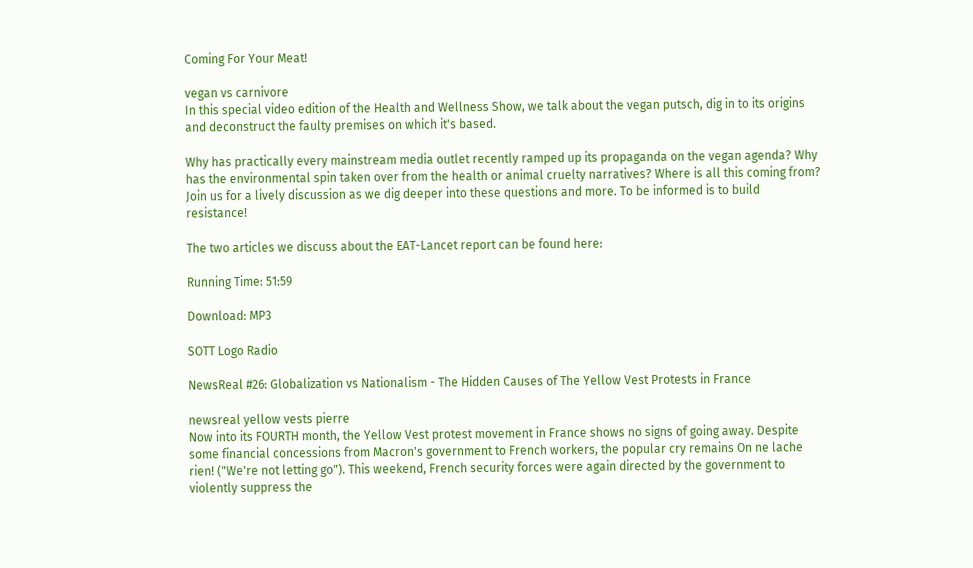Coming For Your Meat!

vegan vs carnivore
In this special video edition of the Health and Wellness Show, we talk about the vegan putsch, dig in to its origins and deconstruct the faulty premises on which it's based.

Why has practically every mainstream media outlet recently ramped up its propaganda on the vegan agenda? Why has the environmental spin taken over from the health or animal cruelty narratives? Where is all this coming from? Join us for a lively discussion as we dig deeper into these questions and more. To be informed is to build resistance!

The two articles we discuss about the EAT-Lancet report can be found here:

Running Time: 51:59

Download: MP3

SOTT Logo Radio

NewsReal #26: Globalization vs Nationalism - The Hidden Causes of The Yellow Vest Protests in France

newsreal yellow vests pierre
Now into its FOURTH month, the Yellow Vest protest movement in France shows no signs of going away. Despite some financial concessions from Macron's government to French workers, the popular cry remains On ne lache rien! ("We're not letting go"). This weekend, French security forces were again directed by the government to violently suppress the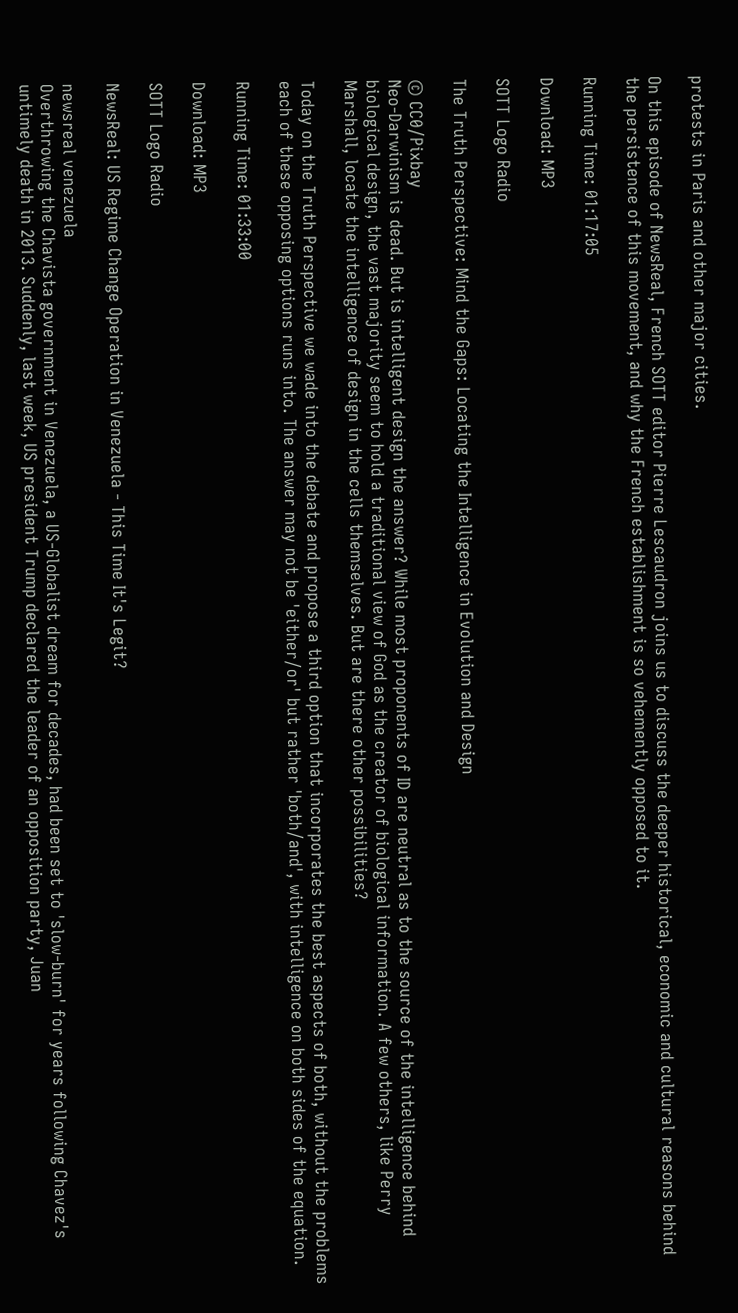protests in Paris and other major cities.

On this episode of NewsReal, French SOTT editor Pierre Lescaudron joins us to discuss the deeper historical, economic and cultural reasons behind the persistence of this movement, and why the French establishment is so vehemently opposed to it.

Running Time: 01:17:05

Download: MP3

SOTT Logo Radio

The Truth Perspective: Mind the Gaps: Locating the Intelligence in Evolution and Design

© CC0/Pixbay
Neo-Darwinism is dead. But is intelligent design the answer? While most proponents of ID are neutral as to the source of the intelligence behind biological design, the vast majority seem to hold a traditional view of God as the creator of biological information. A few others, like Perry Marshall, locate the intelligence of design in the cells themselves. But are there other possibilities?

Today on the Truth Perspective we wade into the debate and propose a third option that incorporates the best aspects of both, without the problems each of these opposing options runs into. The answer may not be 'either/or' but rather 'both/and', with intelligence on both sides of the equation.

Running Time: 01:33:00

Download: MP3

SOTT Logo Radio

NewsReal: US Regime Change Operation in Venezuela - This Time It's Legit?

newsreal venezuela
Overthrowing the Chavista government in Venezuela, a US-Globalist dream for decades, had been set to 'slow-burn' for years following Chavez's untimely death in 2013. Suddenly, last week, US president Trump declared the leader of an opposition party, Juan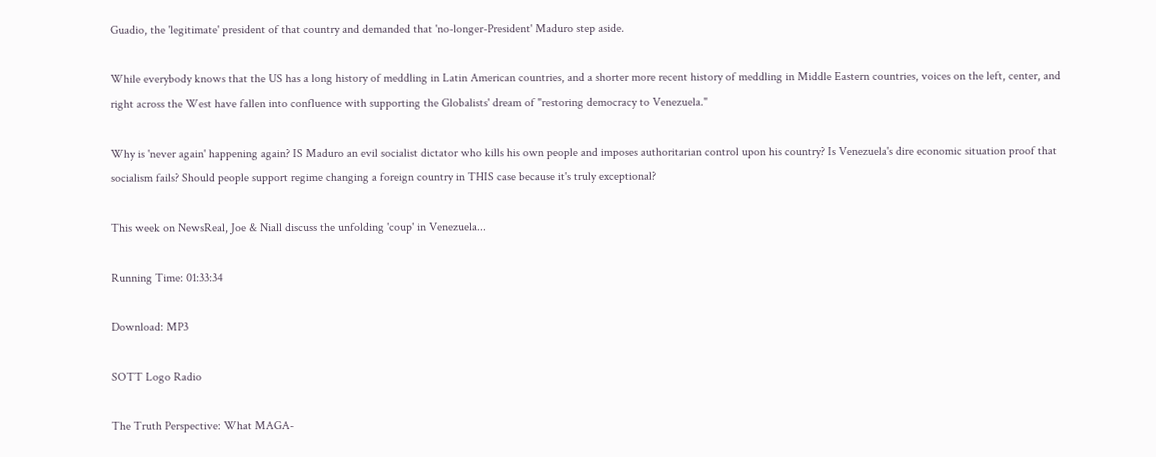Guadio, the 'legitimate' president of that country and demanded that 'no-longer-President' Maduro step aside.

While everybody knows that the US has a long history of meddling in Latin American countries, and a shorter more recent history of meddling in Middle Eastern countries, voices on the left, center, and right across the West have fallen into confluence with supporting the Globalists' dream of "restoring democracy to Venezuela."

Why is 'never again' happening again? IS Maduro an evil socialist dictator who kills his own people and imposes authoritarian control upon his country? Is Venezuela's dire economic situation proof that socialism fails? Should people support regime changing a foreign country in THIS case because it's truly exceptional?

This week on NewsReal, Joe & Niall discuss the unfolding 'coup' in Venezuela...

Running Time: 01:33:34

Download: MP3

SOTT Logo Radio

The Truth Perspective: What MAGA-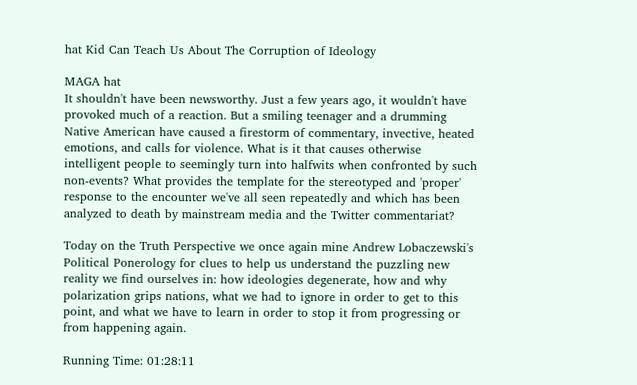hat Kid Can Teach Us About The Corruption of Ideology

MAGA hat
It shouldn't have been newsworthy. Just a few years ago, it wouldn't have provoked much of a reaction. But a smiling teenager and a drumming Native American have caused a firestorm of commentary, invective, heated emotions, and calls for violence. What is it that causes otherwise intelligent people to seemingly turn into halfwits when confronted by such non-events? What provides the template for the stereotyped and 'proper' response to the encounter we've all seen repeatedly and which has been analyzed to death by mainstream media and the Twitter commentariat?

Today on the Truth Perspective we once again mine Andrew Lobaczewski's Political Ponerology for clues to help us understand the puzzling new reality we find ourselves in: how ideologies degenerate, how and why polarization grips nations, what we had to ignore in order to get to this point, and what we have to learn in order to stop it from progressing or from happening again.

Running Time: 01:28:11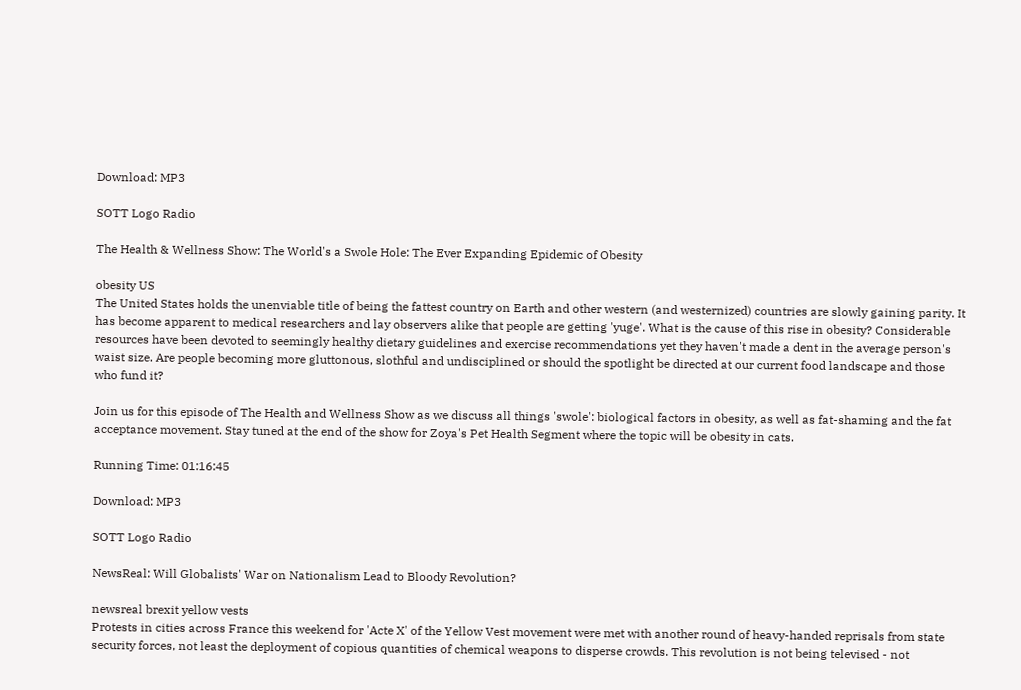Download: MP3

SOTT Logo Radio

The Health & Wellness Show: The World's a Swole Hole: The Ever Expanding Epidemic of Obesity

obesity US
The United States holds the unenviable title of being the fattest country on Earth and other western (and westernized) countries are slowly gaining parity. It has become apparent to medical researchers and lay observers alike that people are getting 'yuge'. What is the cause of this rise in obesity? Considerable resources have been devoted to seemingly healthy dietary guidelines and exercise recommendations yet they haven't made a dent in the average person's waist size. Are people becoming more gluttonous, slothful and undisciplined or should the spotlight be directed at our current food landscape and those who fund it?

Join us for this episode of The Health and Wellness Show as we discuss all things 'swole': biological factors in obesity, as well as fat-shaming and the fat acceptance movement. Stay tuned at the end of the show for Zoya's Pet Health Segment where the topic will be obesity in cats.

Running Time: 01:16:45

Download: MP3

SOTT Logo Radio

NewsReal: Will Globalists' War on Nationalism Lead to Bloody Revolution?

newsreal brexit yellow vests
Protests in cities across France this weekend for 'Acte X' of the Yellow Vest movement were met with another round of heavy-handed reprisals from state security forces, not least the deployment of copious quantities of chemical weapons to disperse crowds. This revolution is not being televised - not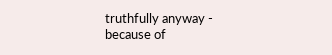truthfully anyway - because of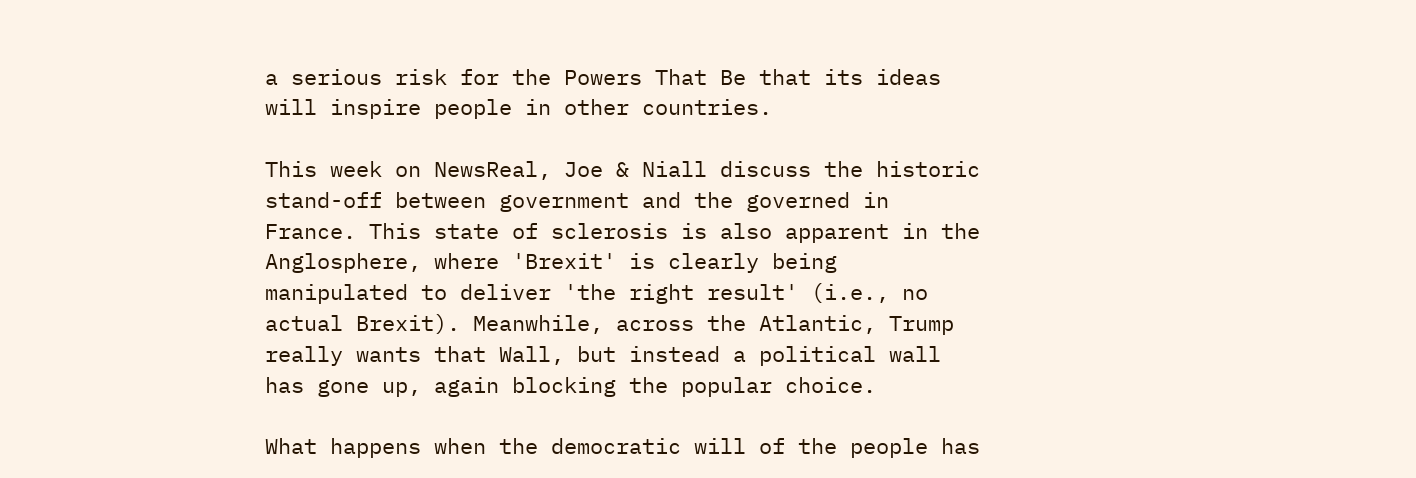a serious risk for the Powers That Be that its ideas will inspire people in other countries.

This week on NewsReal, Joe & Niall discuss the historic stand-off between government and the governed in France. This state of sclerosis is also apparent in the Anglosphere, where 'Brexit' is clearly being manipulated to deliver 'the right result' (i.e., no actual Brexit). Meanwhile, across the Atlantic, Trump really wants that Wall, but instead a political wall has gone up, again blocking the popular choice.

What happens when the democratic will of the people has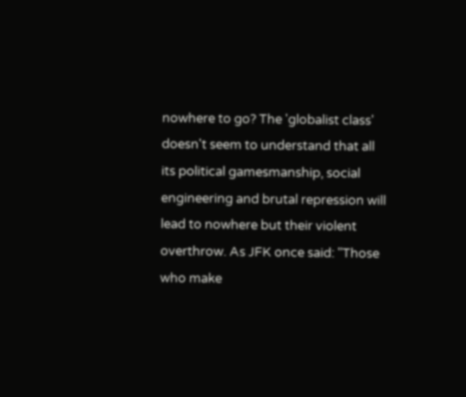nowhere to go? The 'globalist class' doesn't seem to understand that all its political gamesmanship, social engineering and brutal repression will lead to nowhere but their violent overthrow. As JFK once said: "Those who make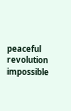peaceful revolution impossible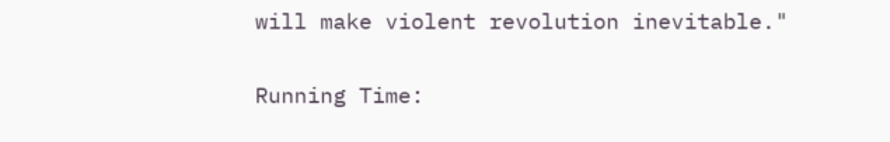will make violent revolution inevitable."

Running Time: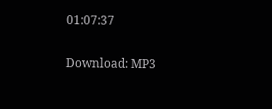01:07:37

Download: MP3